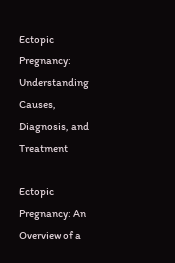Ectopic Pregnancy: Understanding Causes, Diagnosis, and Treatment

Ectopic Pregnancy: An Overview of a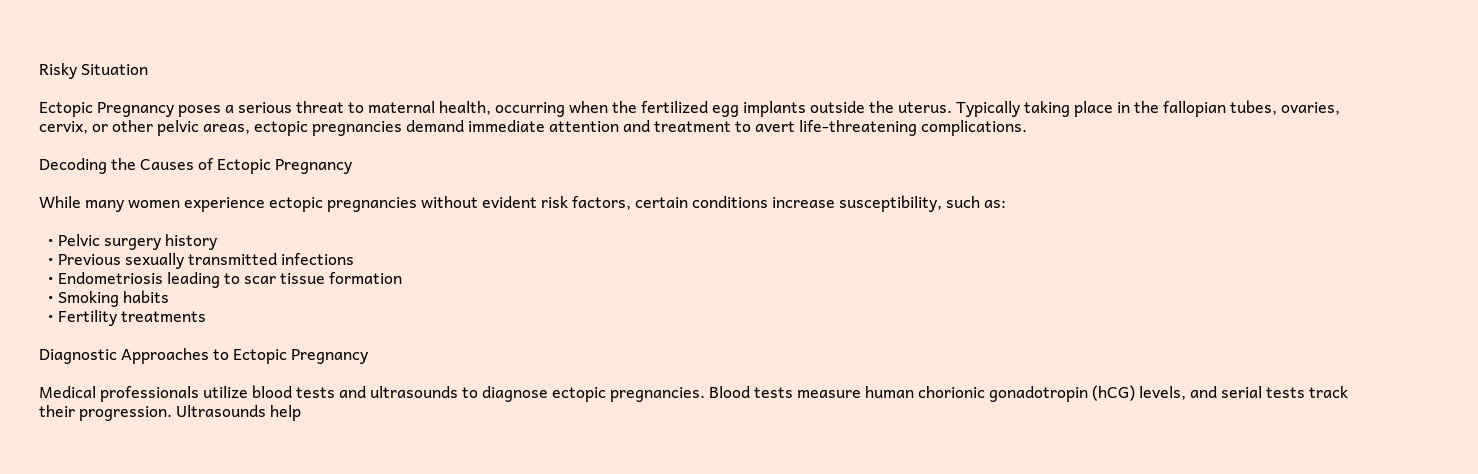Risky Situation

Ectopic Pregnancy poses a serious threat to maternal health, occurring when the fertilized egg implants outside the uterus. Typically taking place in the fallopian tubes, ovaries, cervix, or other pelvic areas, ectopic pregnancies demand immediate attention and treatment to avert life-threatening complications.

Decoding the Causes of Ectopic Pregnancy

While many women experience ectopic pregnancies without evident risk factors, certain conditions increase susceptibility, such as:

  • Pelvic surgery history
  • Previous sexually transmitted infections
  • Endometriosis leading to scar tissue formation
  • Smoking habits
  • Fertility treatments

Diagnostic Approaches to Ectopic Pregnancy

Medical professionals utilize blood tests and ultrasounds to diagnose ectopic pregnancies. Blood tests measure human chorionic gonadotropin (hCG) levels, and serial tests track their progression. Ultrasounds help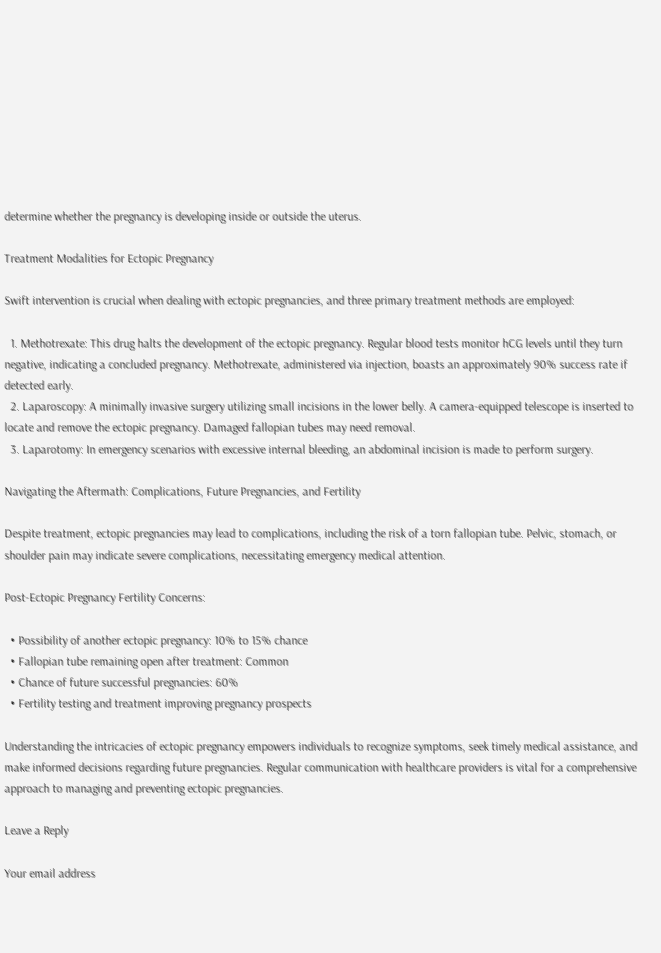determine whether the pregnancy is developing inside or outside the uterus.

Treatment Modalities for Ectopic Pregnancy

Swift intervention is crucial when dealing with ectopic pregnancies, and three primary treatment methods are employed:

  1. Methotrexate: This drug halts the development of the ectopic pregnancy. Regular blood tests monitor hCG levels until they turn negative, indicating a concluded pregnancy. Methotrexate, administered via injection, boasts an approximately 90% success rate if detected early.
  2. Laparoscopy: A minimally invasive surgery utilizing small incisions in the lower belly. A camera-equipped telescope is inserted to locate and remove the ectopic pregnancy. Damaged fallopian tubes may need removal.
  3. Laparotomy: In emergency scenarios with excessive internal bleeding, an abdominal incision is made to perform surgery.

Navigating the Aftermath: Complications, Future Pregnancies, and Fertility

Despite treatment, ectopic pregnancies may lead to complications, including the risk of a torn fallopian tube. Pelvic, stomach, or shoulder pain may indicate severe complications, necessitating emergency medical attention.

Post-Ectopic Pregnancy Fertility Concerns:

  • Possibility of another ectopic pregnancy: 10% to 15% chance
  • Fallopian tube remaining open after treatment: Common
  • Chance of future successful pregnancies: 60%
  • Fertility testing and treatment improving pregnancy prospects

Understanding the intricacies of ectopic pregnancy empowers individuals to recognize symptoms, seek timely medical assistance, and make informed decisions regarding future pregnancies. Regular communication with healthcare providers is vital for a comprehensive approach to managing and preventing ectopic pregnancies.

Leave a Reply

Your email address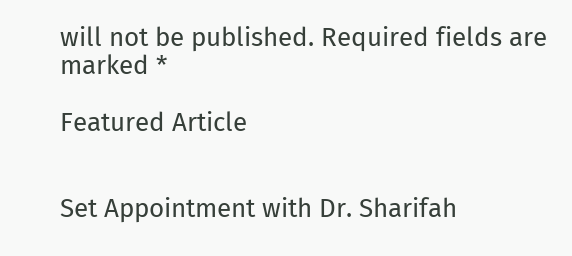will not be published. Required fields are marked *

Featured Article


Set Appointment with Dr. Sharifah